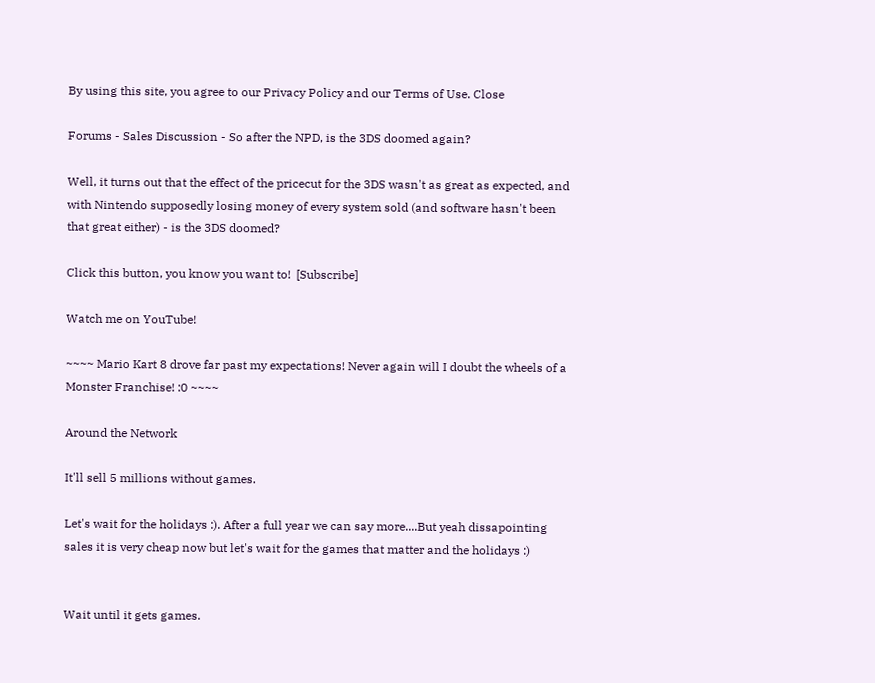By using this site, you agree to our Privacy Policy and our Terms of Use. Close

Forums - Sales Discussion - So after the NPD, is the 3DS doomed again?

Well, it turns out that the effect of the pricecut for the 3DS wasn't as great as expected, and with Nintendo supposedly losing money of every system sold (and software hasn't been that great either) - is the 3DS doomed?

Click this button, you know you want to!  [Subscribe]

Watch me on YouTube!

~~~~ Mario Kart 8 drove far past my expectations! Never again will I doubt the wheels of a Monster Franchise! :0 ~~~~

Around the Network

It'll sell 5 millions without games.

Let's wait for the holidays :). After a full year we can say more....But yeah dissapointing sales it is very cheap now but let's wait for the games that matter and the holidays :)


Wait until it gets games.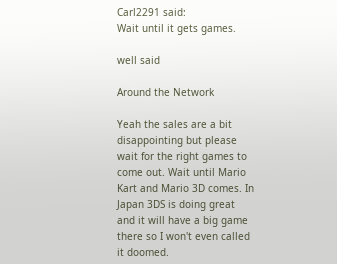Carl2291 said:
Wait until it gets games.

well said

Around the Network

Yeah the sales are a bit disappointing but please wait for the right games to come out. Wait until Mario Kart and Mario 3D comes. In Japan 3DS is doing great and it will have a big game there so I won't even called it doomed.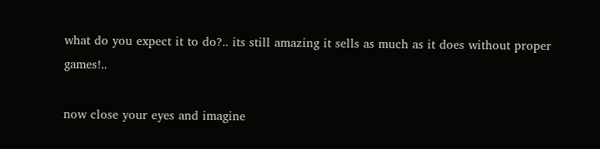what do you expect it to do?.. its still amazing it sells as much as it does without proper games!..

now close your eyes and imagine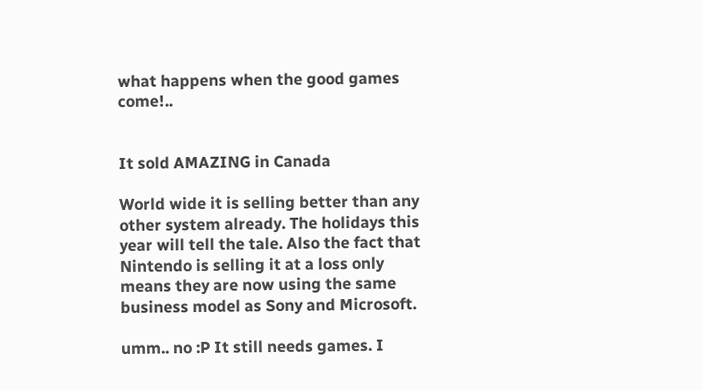what happens when the good games come!..


It sold AMAZING in Canada

World wide it is selling better than any other system already. The holidays this year will tell the tale. Also the fact that Nintendo is selling it at a loss only means they are now using the same business model as Sony and Microsoft.

umm.. no :P It still needs games. I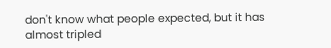don't know what people expected, but it has almost tripled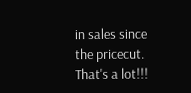in sales since the pricecut. That's a lot!!!